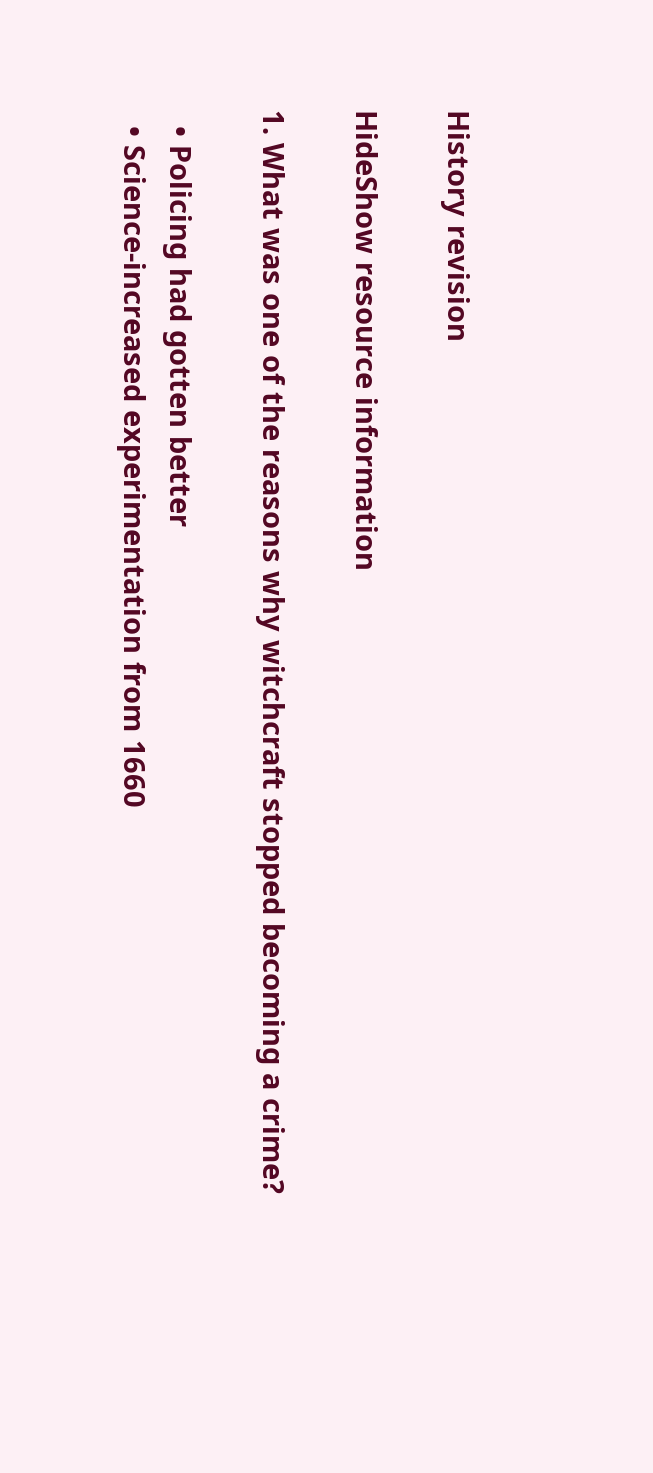History revision

HideShow resource information

1. What was one of the reasons why witchcraft stopped becoming a crime?

  • Policing had gotten better
  • Science-increased experimentation from 1660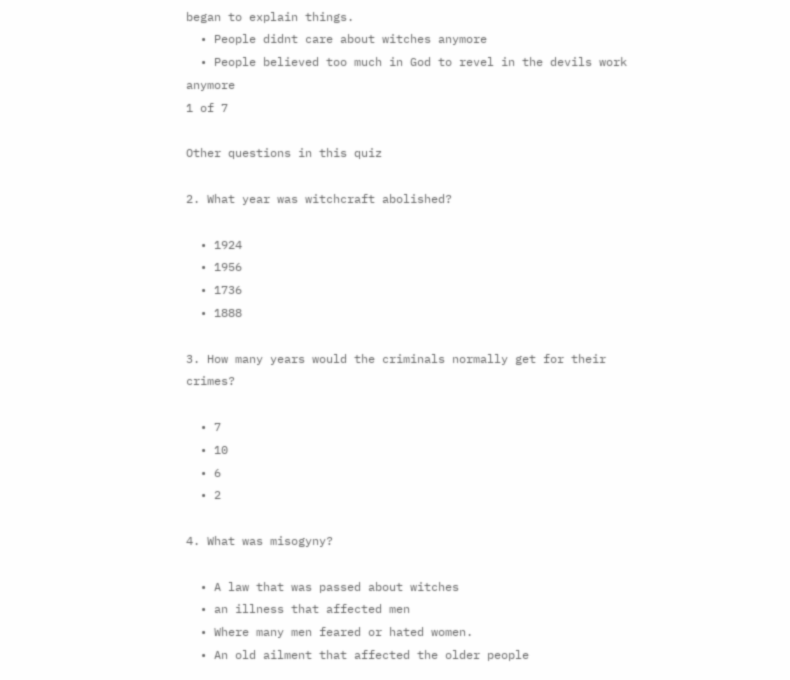began to explain things.
  • People didnt care about witches anymore
  • People believed too much in God to revel in the devils work anymore
1 of 7

Other questions in this quiz

2. What year was witchcraft abolished?

  • 1924
  • 1956
  • 1736
  • 1888

3. How many years would the criminals normally get for their crimes?

  • 7
  • 10
  • 6
  • 2

4. What was misogyny?

  • A law that was passed about witches
  • an illness that affected men
  • Where many men feared or hated women.
  • An old ailment that affected the older people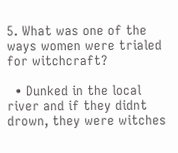5. What was one of the ways women were trialed for witchcraft?

  • Dunked in the local river and if they didnt drown, they were witches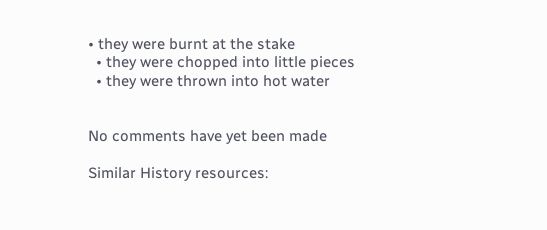• they were burnt at the stake
  • they were chopped into little pieces
  • they were thrown into hot water


No comments have yet been made

Similar History resources: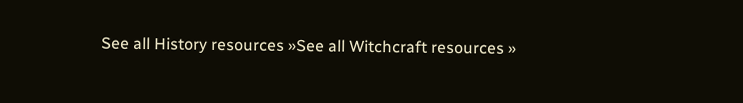See all History resources »See all Witchcraft resources »